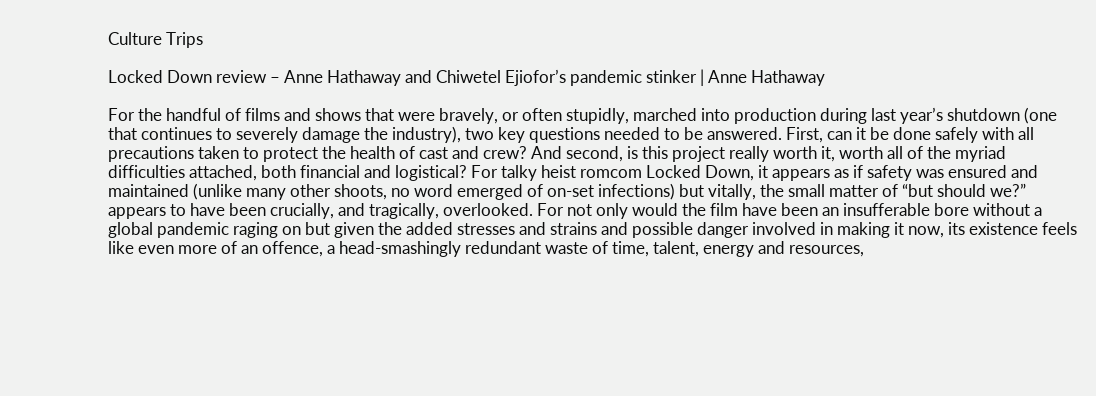Culture Trips

Locked Down review – Anne Hathaway and Chiwetel Ejiofor’s pandemic stinker | Anne Hathaway

For the handful of films and shows that were bravely, or often stupidly, marched into production during last year’s shutdown (one that continues to severely damage the industry), two key questions needed to be answered. First, can it be done safely with all precautions taken to protect the health of cast and crew? And second, is this project really worth it, worth all of the myriad difficulties attached, both financial and logistical? For talky heist romcom Locked Down, it appears as if safety was ensured and maintained (unlike many other shoots, no word emerged of on-set infections) but vitally, the small matter of “but should we?” appears to have been crucially, and tragically, overlooked. For not only would the film have been an insufferable bore without a global pandemic raging on but given the added stresses and strains and possible danger involved in making it now, its existence feels like even more of an offence, a head-smashingly redundant waste of time, talent, energy and resources,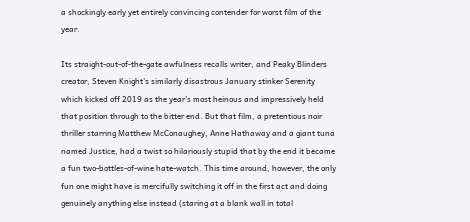a shockingly early yet entirely convincing contender for worst film of the year.

Its straight-out-of-the-gate awfulness recalls writer, and Peaky Blinders creator, Steven Knight’s similarly disastrous January stinker Serenity which kicked off 2019 as the year’s most heinous and impressively held that position through to the bitter end. But that film, a pretentious noir thriller starring Matthew McConaughey, Anne Hathaway and a giant tuna named Justice, had a twist so hilariously stupid that by the end it became a fun two-bottles-of-wine hate-watch. This time around, however, the only fun one might have is mercifully switching it off in the first act and doing genuinely anything else instead (staring at a blank wall in total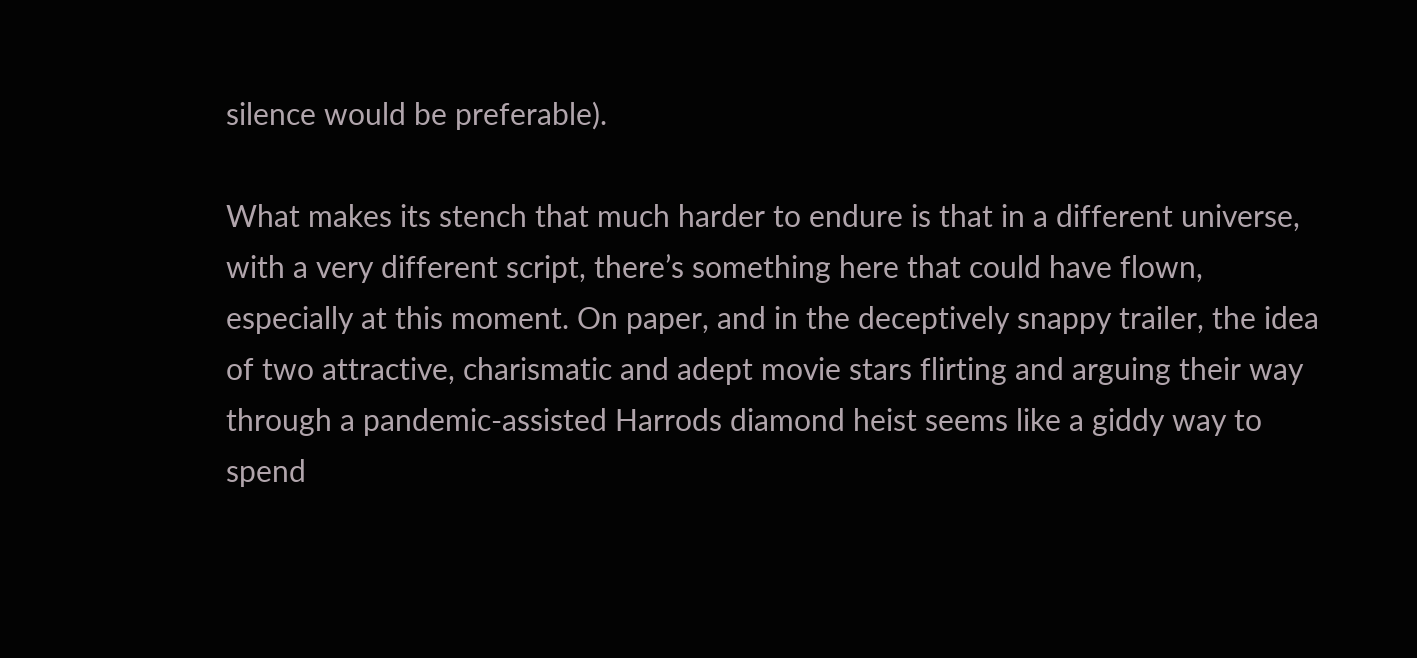silence would be preferable).

What makes its stench that much harder to endure is that in a different universe, with a very different script, there’s something here that could have flown, especially at this moment. On paper, and in the deceptively snappy trailer, the idea of two attractive, charismatic and adept movie stars flirting and arguing their way through a pandemic-assisted Harrods diamond heist seems like a giddy way to spend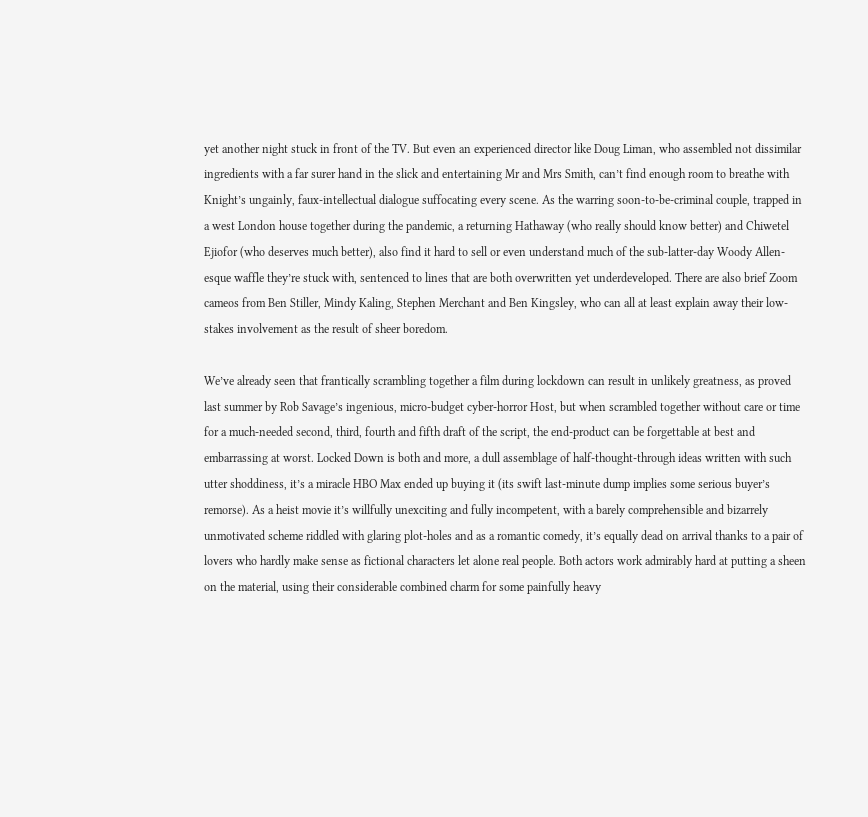yet another night stuck in front of the TV. But even an experienced director like Doug Liman, who assembled not dissimilar ingredients with a far surer hand in the slick and entertaining Mr and Mrs Smith, can’t find enough room to breathe with Knight’s ungainly, faux-intellectual dialogue suffocating every scene. As the warring soon-to-be-criminal couple, trapped in a west London house together during the pandemic, a returning Hathaway (who really should know better) and Chiwetel Ejiofor (who deserves much better), also find it hard to sell or even understand much of the sub-latter-day Woody Allen-esque waffle they’re stuck with, sentenced to lines that are both overwritten yet underdeveloped. There are also brief Zoom cameos from Ben Stiller, Mindy Kaling, Stephen Merchant and Ben Kingsley, who can all at least explain away their low-stakes involvement as the result of sheer boredom.

We’ve already seen that frantically scrambling together a film during lockdown can result in unlikely greatness, as proved last summer by Rob Savage’s ingenious, micro-budget cyber-horror Host, but when scrambled together without care or time for a much-needed second, third, fourth and fifth draft of the script, the end-product can be forgettable at best and embarrassing at worst. Locked Down is both and more, a dull assemblage of half-thought-through ideas written with such utter shoddiness, it’s a miracle HBO Max ended up buying it (its swift last-minute dump implies some serious buyer’s remorse). As a heist movie it’s willfully unexciting and fully incompetent, with a barely comprehensible and bizarrely unmotivated scheme riddled with glaring plot-holes and as a romantic comedy, it’s equally dead on arrival thanks to a pair of lovers who hardly make sense as fictional characters let alone real people. Both actors work admirably hard at putting a sheen on the material, using their considerable combined charm for some painfully heavy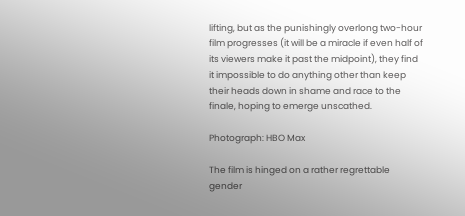lifting, but as the punishingly overlong two-hour film progresses (it will be a miracle if even half of its viewers make it past the midpoint), they find it impossible to do anything other than keep their heads down in shame and race to the finale, hoping to emerge unscathed.

Photograph: HBO Max

The film is hinged on a rather regrettable gender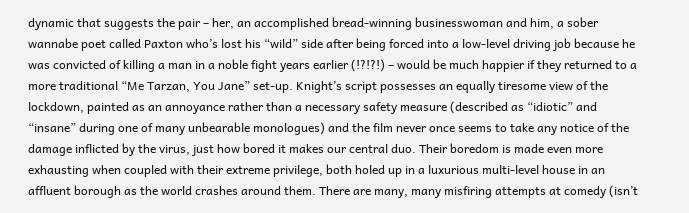dynamic that suggests the pair – her, an accomplished bread-winning businesswoman and him, a sober wannabe poet called Paxton who’s lost his “wild” side after being forced into a low-level driving job because he was convicted of killing a man in a noble fight years earlier (!?!?!) – would be much happier if they returned to a more traditional “Me Tarzan, You Jane” set-up. Knight’s script possesses an equally tiresome view of the lockdown, painted as an annoyance rather than a necessary safety measure (described as “idiotic” and “insane” during one of many unbearable monologues) and the film never once seems to take any notice of the damage inflicted by the virus, just how bored it makes our central duo. Their boredom is made even more exhausting when coupled with their extreme privilege, both holed up in a luxurious multi-level house in an affluent borough as the world crashes around them. There are many, many misfiring attempts at comedy (isn’t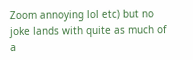Zoom annoying lol etc) but no joke lands with quite as much of a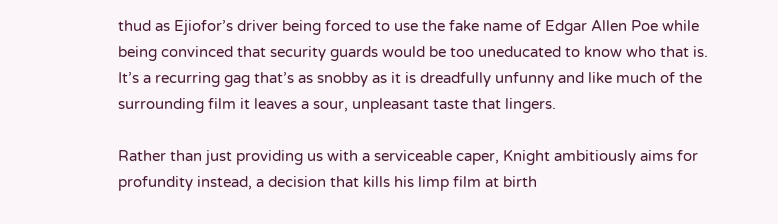thud as Ejiofor’s driver being forced to use the fake name of Edgar Allen Poe while being convinced that security guards would be too uneducated to know who that is. It’s a recurring gag that’s as snobby as it is dreadfully unfunny and like much of the surrounding film it leaves a sour, unpleasant taste that lingers.

Rather than just providing us with a serviceable caper, Knight ambitiously aims for profundity instead, a decision that kills his limp film at birth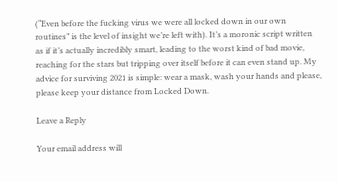(“Even before the fucking virus we were all locked down in our own routines” is the level of insight we’re left with). It’s a moronic script written as if it’s actually incredibly smart, leading to the worst kind of bad movie, reaching for the stars but tripping over itself before it can even stand up. My advice for surviving 2021 is simple: wear a mask, wash your hands and please, please keep your distance from Locked Down.

Leave a Reply

Your email address will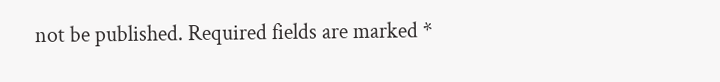not be published. Required fields are marked *